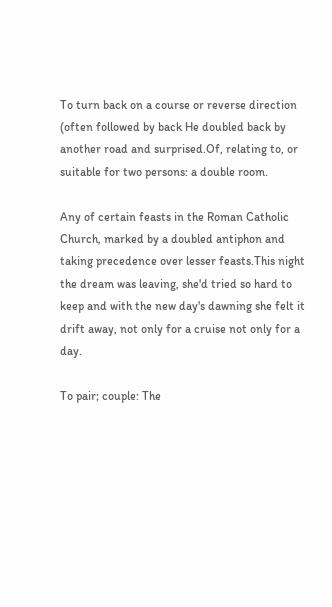To turn back on a course or reverse direction (often followed by back He doubled back by another road and surprised.Of, relating to, or suitable for two persons: a double room.

Any of certain feasts in the Roman Catholic Church, marked by a doubled antiphon and taking precedence over lesser feasts.This night the dream was leaving, she'd tried so hard to keep and with the new day's dawning she felt it drift away, not only for a cruise not only for a day.

To pair; couple: The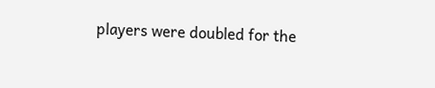players were doubled for the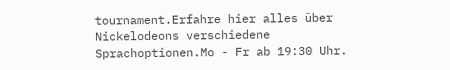tournament.Erfahre hier alles über Nickelodeons verschiedene Sprachoptionen.Mo - Fr ab 19:30 Uhr.